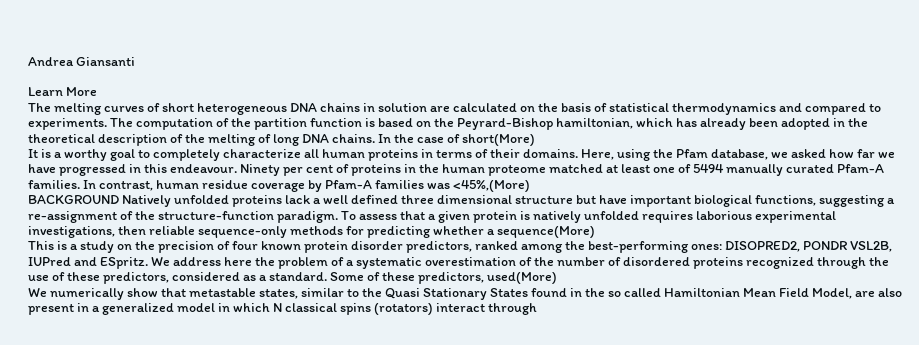Andrea Giansanti

Learn More
The melting curves of short heterogeneous DNA chains in solution are calculated on the basis of statistical thermodynamics and compared to experiments. The computation of the partition function is based on the Peyrard-Bishop hamiltonian, which has already been adopted in the theoretical description of the melting of long DNA chains. In the case of short(More)
It is a worthy goal to completely characterize all human proteins in terms of their domains. Here, using the Pfam database, we asked how far we have progressed in this endeavour. Ninety per cent of proteins in the human proteome matched at least one of 5494 manually curated Pfam-A families. In contrast, human residue coverage by Pfam-A families was <45%,(More)
BACKGROUND Natively unfolded proteins lack a well defined three dimensional structure but have important biological functions, suggesting a re-assignment of the structure-function paradigm. To assess that a given protein is natively unfolded requires laborious experimental investigations, then reliable sequence-only methods for predicting whether a sequence(More)
This is a study on the precision of four known protein disorder predictors, ranked among the best-performing ones: DISOPRED2, PONDR VSL2B, IUPred and ESpritz. We address here the problem of a systematic overestimation of the number of disordered proteins recognized through the use of these predictors, considered as a standard. Some of these predictors, used(More)
We numerically show that metastable states, similar to the Quasi Stationary States found in the so called Hamiltonian Mean Field Model, are also present in a generalized model in which N classical spins (rotators) interact through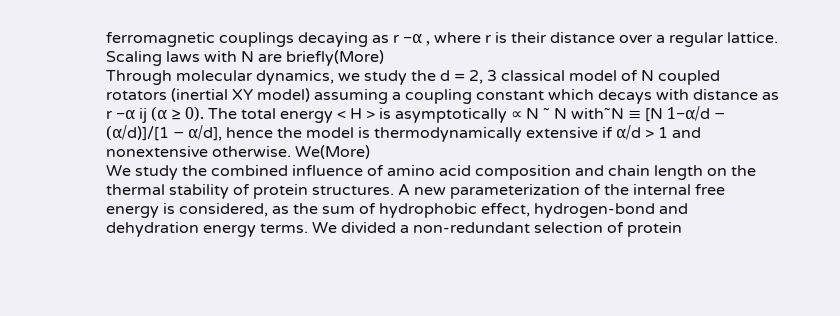ferromagnetic couplings decaying as r −α , where r is their distance over a regular lattice. Scaling laws with N are briefly(More)
Through molecular dynamics, we study the d = 2, 3 classical model of N coupled rotators (inertial XY model) assuming a coupling constant which decays with distance as r −α ij (α ≥ 0). The total energy < H > is asymptotically ∝ N ˜ N with˜N ≡ [N 1−α/d − (α/d)]/[1 − α/d], hence the model is thermodynamically extensive if α/d > 1 and nonextensive otherwise. We(More)
We study the combined influence of amino acid composition and chain length on the thermal stability of protein structures. A new parameterization of the internal free energy is considered, as the sum of hydrophobic effect, hydrogen-bond and dehydration energy terms. We divided a non-redundant selection of protein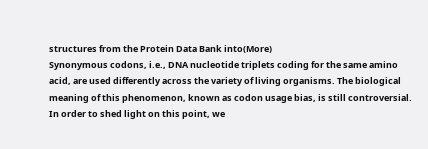structures from the Protein Data Bank into(More)
Synonymous codons, i.e., DNA nucleotide triplets coding for the same amino acid, are used differently across the variety of living organisms. The biological meaning of this phenomenon, known as codon usage bias, is still controversial. In order to shed light on this point, we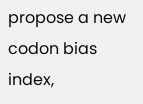propose a new codon bias index,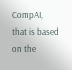CompAI, that is based on the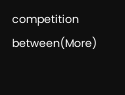competition between(More)